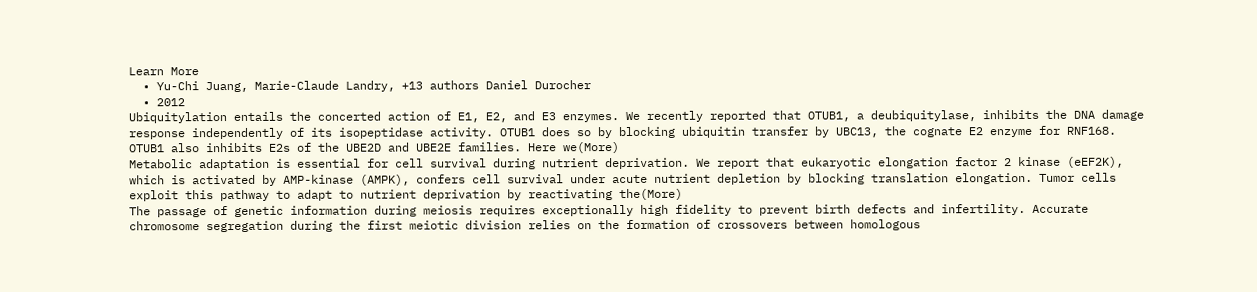Learn More
  • Yu-Chi Juang, Marie-Claude Landry, +13 authors Daniel Durocher
  • 2012
Ubiquitylation entails the concerted action of E1, E2, and E3 enzymes. We recently reported that OTUB1, a deubiquitylase, inhibits the DNA damage response independently of its isopeptidase activity. OTUB1 does so by blocking ubiquitin transfer by UBC13, the cognate E2 enzyme for RNF168. OTUB1 also inhibits E2s of the UBE2D and UBE2E families. Here we(More)
Metabolic adaptation is essential for cell survival during nutrient deprivation. We report that eukaryotic elongation factor 2 kinase (eEF2K), which is activated by AMP-kinase (AMPK), confers cell survival under acute nutrient depletion by blocking translation elongation. Tumor cells exploit this pathway to adapt to nutrient deprivation by reactivating the(More)
The passage of genetic information during meiosis requires exceptionally high fidelity to prevent birth defects and infertility. Accurate chromosome segregation during the first meiotic division relies on the formation of crossovers between homologous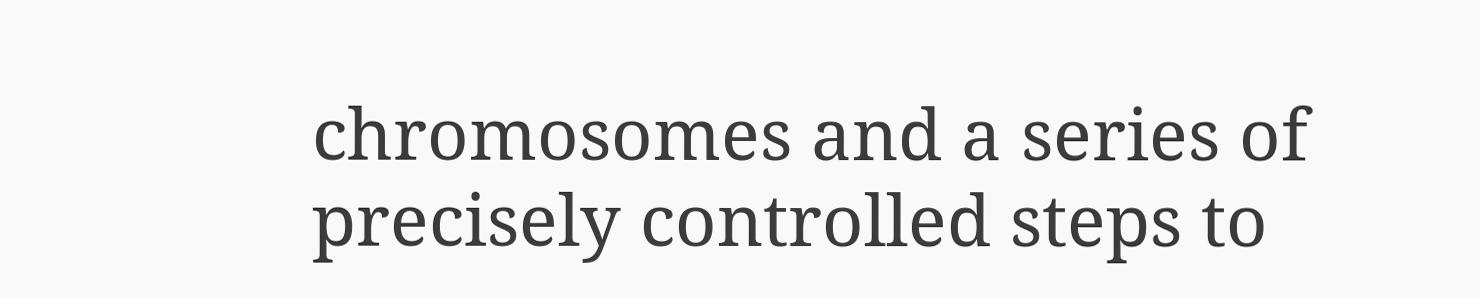chromosomes and a series of precisely controlled steps to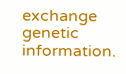exchange genetic information.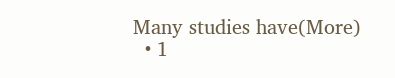Many studies have(More)
  • 1